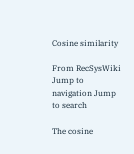Cosine similarity

From RecSysWiki
Jump to navigation Jump to search

The cosine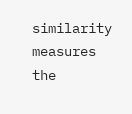similarity measures the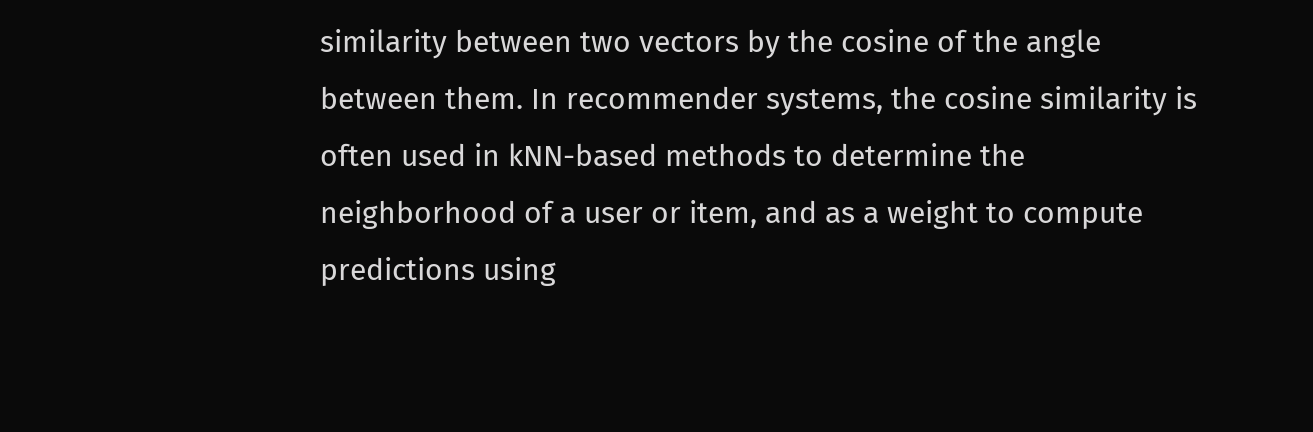similarity between two vectors by the cosine of the angle between them. In recommender systems, the cosine similarity is often used in kNN-based methods to determine the neighborhood of a user or item, and as a weight to compute predictions using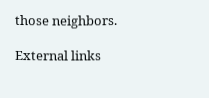those neighbors.

External links